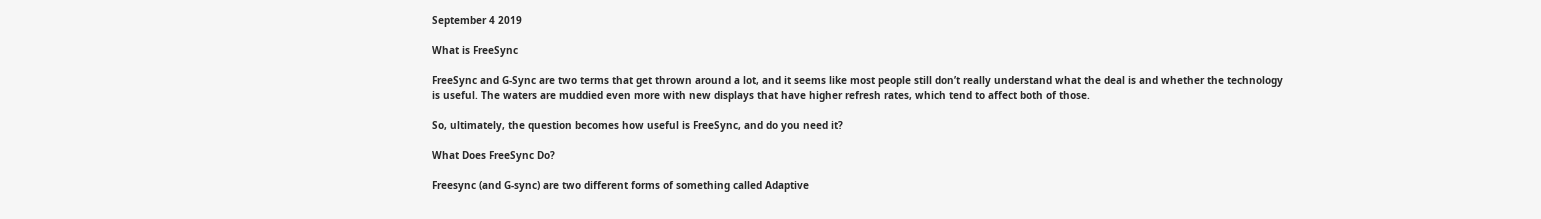September 4 2019

What is FreeSync

FreeSync and G-Sync are two terms that get thrown around a lot, and it seems like most people still don’t really understand what the deal is and whether the technology is useful. The waters are muddied even more with new displays that have higher refresh rates, which tend to affect both of those.

So, ultimately, the question becomes how useful is FreeSync, and do you need it?

What Does FreeSync Do?

Freesync (and G-sync) are two different forms of something called Adaptive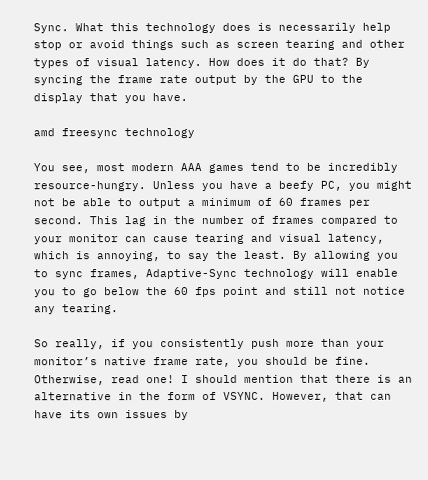Sync. What this technology does is necessarily help stop or avoid things such as screen tearing and other types of visual latency. How does it do that? By syncing the frame rate output by the GPU to the display that you have.

amd freesync technology

You see, most modern AAA games tend to be incredibly resource-hungry. Unless you have a beefy PC, you might not be able to output a minimum of 60 frames per second. This lag in the number of frames compared to your monitor can cause tearing and visual latency, which is annoying, to say the least. By allowing you to sync frames, Adaptive-Sync technology will enable you to go below the 60 fps point and still not notice any tearing.

So really, if you consistently push more than your monitor’s native frame rate, you should be fine. Otherwise, read one! I should mention that there is an alternative in the form of VSYNC. However, that can have its own issues by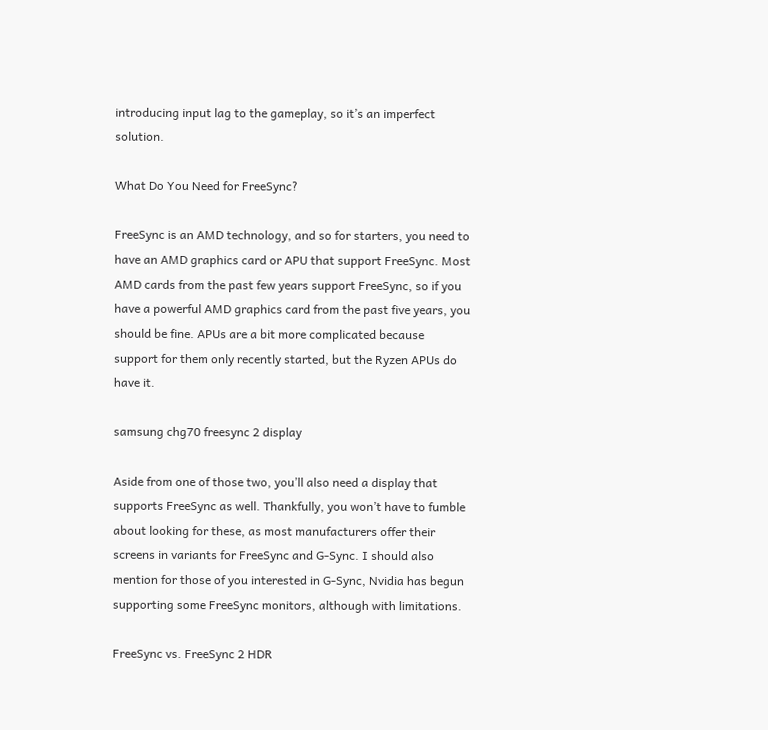introducing input lag to the gameplay, so it’s an imperfect solution.

What Do You Need for FreeSync?

FreeSync is an AMD technology, and so for starters, you need to have an AMD graphics card or APU that support FreeSync. Most AMD cards from the past few years support FreeSync, so if you have a powerful AMD graphics card from the past five years, you should be fine. APUs are a bit more complicated because support for them only recently started, but the Ryzen APUs do have it.

samsung chg70 freesync 2 display

Aside from one of those two, you’ll also need a display that supports FreeSync as well. Thankfully, you won’t have to fumble about looking for these, as most manufacturers offer their screens in variants for FreeSync and G-Sync. I should also mention for those of you interested in G-Sync, Nvidia has begun supporting some FreeSync monitors, although with limitations.

FreeSync vs. FreeSync 2 HDR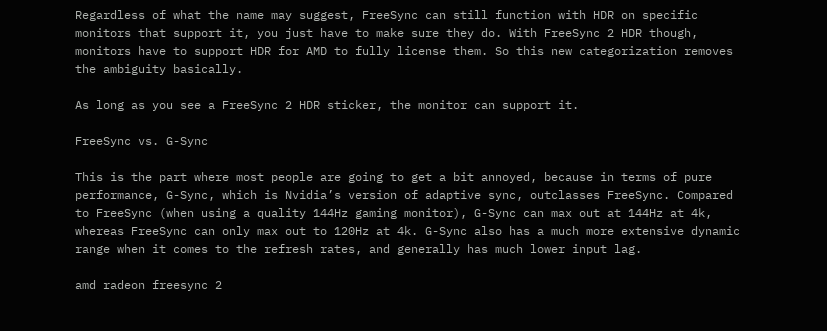Regardless of what the name may suggest, FreeSync can still function with HDR on specific monitors that support it, you just have to make sure they do. With FreeSync 2 HDR though, monitors have to support HDR for AMD to fully license them. So this new categorization removes the ambiguity basically.

As long as you see a FreeSync 2 HDR sticker, the monitor can support it.

FreeSync vs. G-Sync

This is the part where most people are going to get a bit annoyed, because in terms of pure performance, G-Sync, which is Nvidia’s version of adaptive sync, outclasses FreeSync. Compared to FreeSync (when using a quality 144Hz gaming monitor), G-Sync can max out at 144Hz at 4k, whereas FreeSync can only max out to 120Hz at 4k. G-Sync also has a much more extensive dynamic range when it comes to the refresh rates, and generally has much lower input lag.

amd radeon freesync 2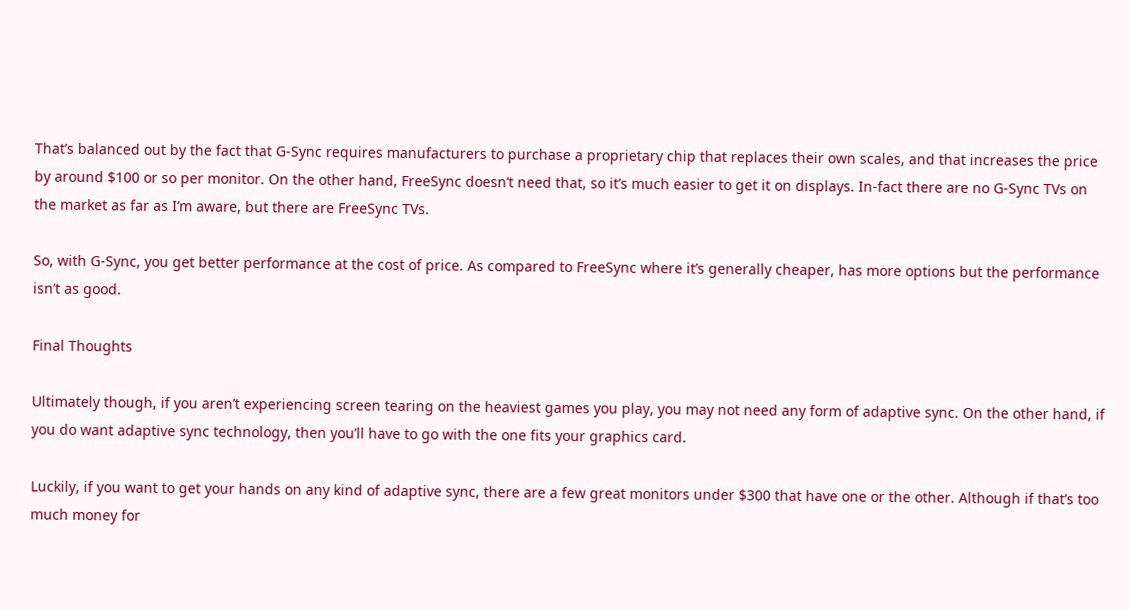That’s balanced out by the fact that G-Sync requires manufacturers to purchase a proprietary chip that replaces their own scales, and that increases the price by around $100 or so per monitor. On the other hand, FreeSync doesn’t need that, so it’s much easier to get it on displays. In-fact there are no G-Sync TVs on the market as far as I’m aware, but there are FreeSync TVs.

So, with G-Sync, you get better performance at the cost of price. As compared to FreeSync where it’s generally cheaper, has more options but the performance isn’t as good.

Final Thoughts

Ultimately though, if you aren’t experiencing screen tearing on the heaviest games you play, you may not need any form of adaptive sync. On the other hand, if you do want adaptive sync technology, then you’ll have to go with the one fits your graphics card.

Luckily, if you want to get your hands on any kind of adaptive sync, there are a few great monitors under $300 that have one or the other. Although if that’s too much money for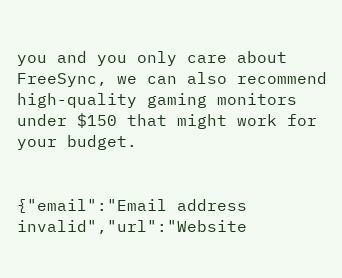you and you only care about FreeSync, we can also recommend high-quality gaming monitors under $150 that might work for your budget.


{"email":"Email address invalid","url":"Website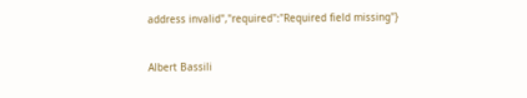address invalid","required":"Required field missing"}


Albert Bassili